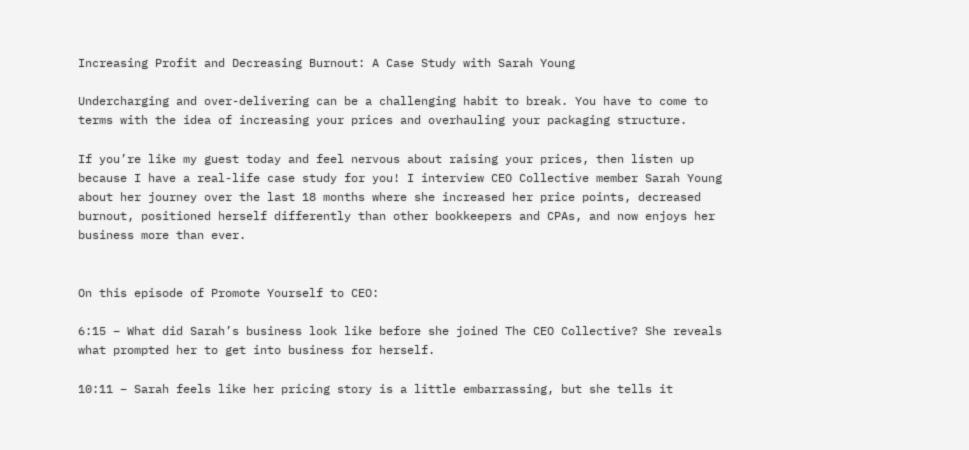Increasing Profit and Decreasing Burnout: A Case Study with Sarah Young

Undercharging and over-delivering can be a challenging habit to break. You have to come to terms with the idea of increasing your prices and overhauling your packaging structure.

If you’re like my guest today and feel nervous about raising your prices, then listen up because I have a real-life case study for you! I interview CEO Collective member Sarah Young about her journey over the last 18 months where she increased her price points, decreased burnout, positioned herself differently than other bookkeepers and CPAs, and now enjoys her business more than ever.


On this episode of Promote Yourself to CEO:

6:15 – What did Sarah’s business look like before she joined The CEO Collective? She reveals what prompted her to get into business for herself.

10:11 – Sarah feels like her pricing story is a little embarrassing, but she tells it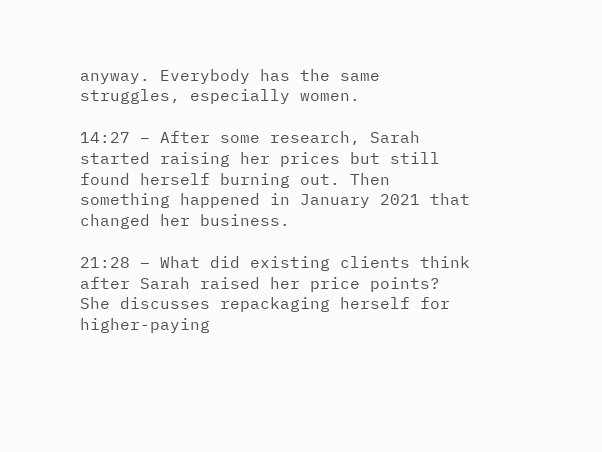anyway. Everybody has the same struggles, especially women.

14:27 – After some research, Sarah started raising her prices but still found herself burning out. Then something happened in January 2021 that changed her business.

21:28 – What did existing clients think after Sarah raised her price points? She discusses repackaging herself for higher-paying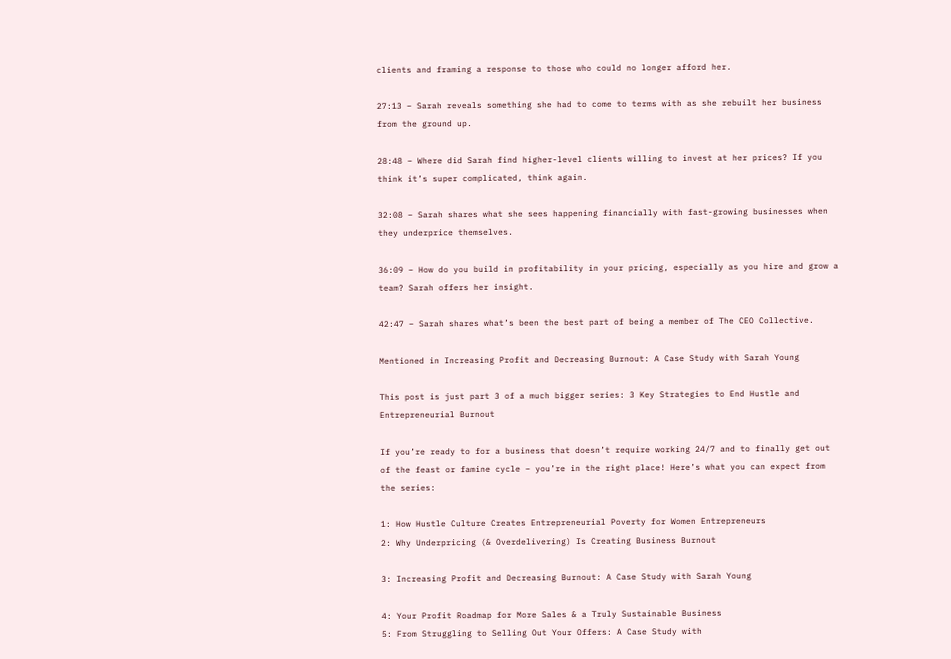clients and framing a response to those who could no longer afford her.

27:13 – Sarah reveals something she had to come to terms with as she rebuilt her business from the ground up.

28:48 – Where did Sarah find higher-level clients willing to invest at her prices? If you think it’s super complicated, think again.

32:08 – Sarah shares what she sees happening financially with fast-growing businesses when they underprice themselves.

36:09 – How do you build in profitability in your pricing, especially as you hire and grow a team? Sarah offers her insight.

42:47 – Sarah shares what’s been the best part of being a member of The CEO Collective.

Mentioned in Increasing Profit and Decreasing Burnout: A Case Study with Sarah Young

This post is just part 3 of a much bigger series: 3 Key Strategies to End Hustle and Entrepreneurial Burnout

If you’re ready to for a business that doesn’t require working 24/7 and to finally get out of the feast or famine cycle – you’re in the right place! Here’s what you can expect from the series:

1: How Hustle Culture Creates Entrepreneurial Poverty for Women Entrepreneurs
2: Why Underpricing (& Overdelivering) Is Creating Business Burnout

3: Increasing Profit and Decreasing Burnout: A Case Study with Sarah Young

4: Your Profit Roadmap for More Sales & a Truly Sustainable Business
5: From Struggling to Selling Out Your Offers: A Case Study with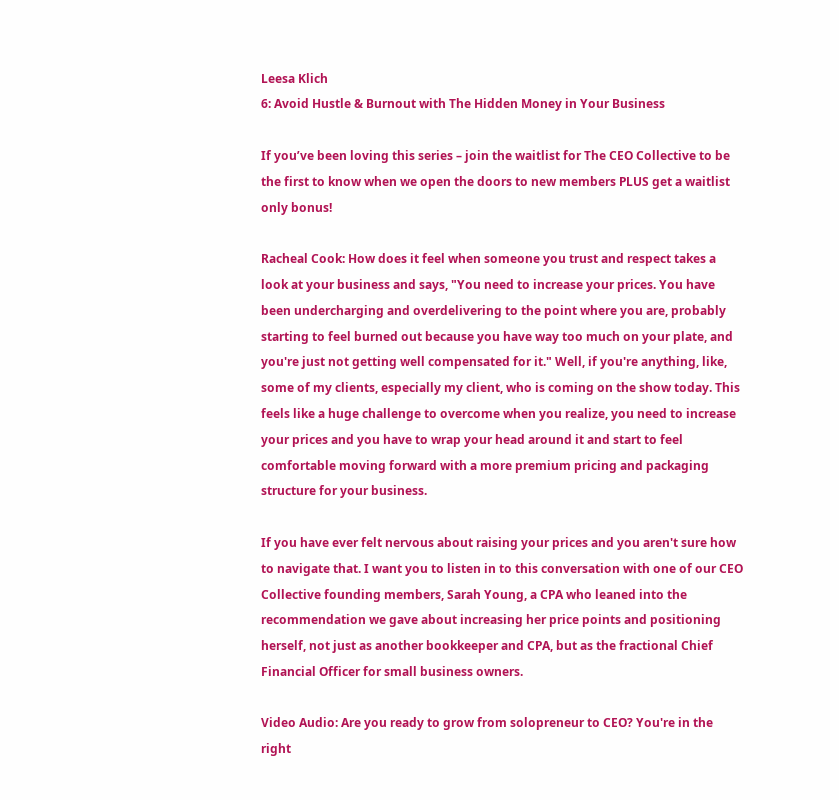Leesa Klich
6: Avoid Hustle & Burnout with The Hidden Money in Your Business

If you’ve been loving this series – join the waitlist for The CEO Collective to be the first to know when we open the doors to new members PLUS get a waitlist only bonus!

Racheal Cook: How does it feel when someone you trust and respect takes a look at your business and says, "You need to increase your prices. You have been undercharging and overdelivering to the point where you are, probably starting to feel burned out because you have way too much on your plate, and you're just not getting well compensated for it." Well, if you're anything, like, some of my clients, especially my client, who is coming on the show today. This feels like a huge challenge to overcome when you realize, you need to increase your prices and you have to wrap your head around it and start to feel comfortable moving forward with a more premium pricing and packaging structure for your business.

If you have ever felt nervous about raising your prices and you aren't sure how to navigate that. I want you to listen in to this conversation with one of our CEO Collective founding members, Sarah Young, a CPA who leaned into the recommendation we gave about increasing her price points and positioning herself, not just as another bookkeeper and CPA, but as the fractional Chief Financial Officer for small business owners.

Video Audio: Are you ready to grow from solopreneur to CEO? You're in the right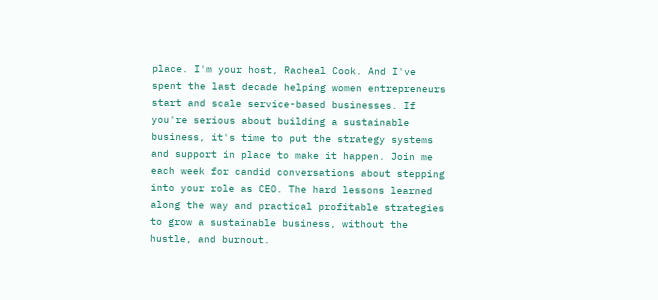place. I'm your host, Racheal Cook. And I've spent the last decade helping women entrepreneurs start and scale service-based businesses. If you're serious about building a sustainable business, it's time to put the strategy systems and support in place to make it happen. Join me each week for candid conversations about stepping into your role as CEO. The hard lessons learned along the way and practical profitable strategies to grow a sustainable business, without the hustle, and burnout.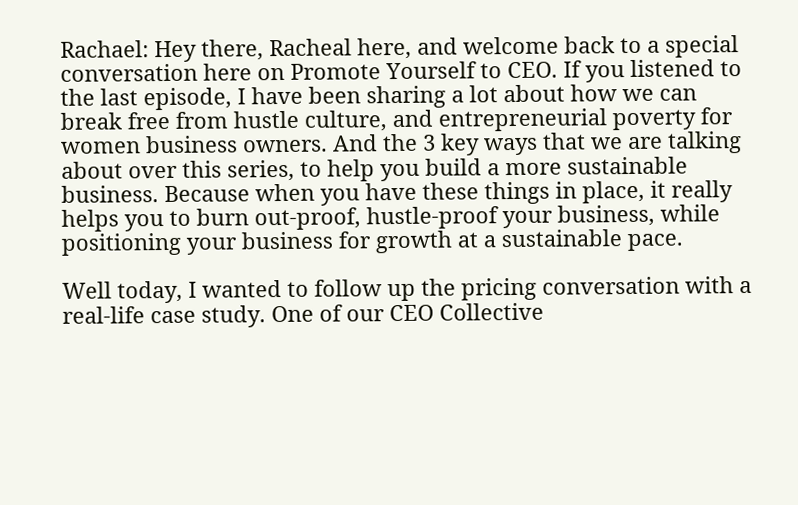Rachael: Hey there, Racheal here, and welcome back to a special conversation here on Promote Yourself to CEO. If you listened to the last episode, I have been sharing a lot about how we can break free from hustle culture, and entrepreneurial poverty for women business owners. And the 3 key ways that we are talking about over this series, to help you build a more sustainable business. Because when you have these things in place, it really helps you to burn out-proof, hustle-proof your business, while positioning your business for growth at a sustainable pace.

Well today, I wanted to follow up the pricing conversation with a real-life case study. One of our CEO Collective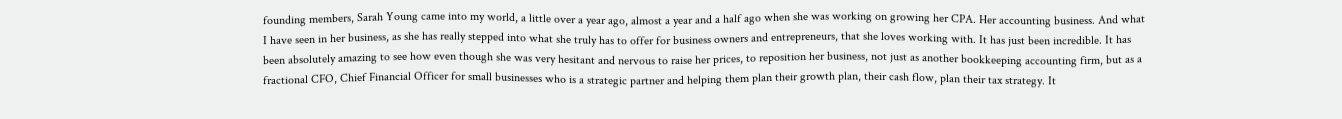founding members, Sarah Young came into my world, a little over a year ago, almost a year and a half ago when she was working on growing her CPA. Her accounting business. And what I have seen in her business, as she has really stepped into what she truly has to offer for business owners and entrepreneurs, that she loves working with. It has just been incredible. It has been absolutely amazing to see how even though she was very hesitant and nervous to raise her prices, to reposition her business, not just as another bookkeeping accounting firm, but as a fractional CFO, Chief Financial Officer for small businesses who is a strategic partner and helping them plan their growth plan, their cash flow, plan their tax strategy. It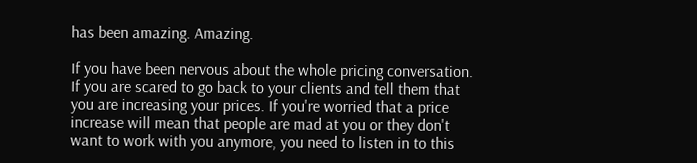has been amazing. Amazing.

If you have been nervous about the whole pricing conversation. If you are scared to go back to your clients and tell them that you are increasing your prices. If you're worried that a price increase will mean that people are mad at you or they don't want to work with you anymore, you need to listen in to this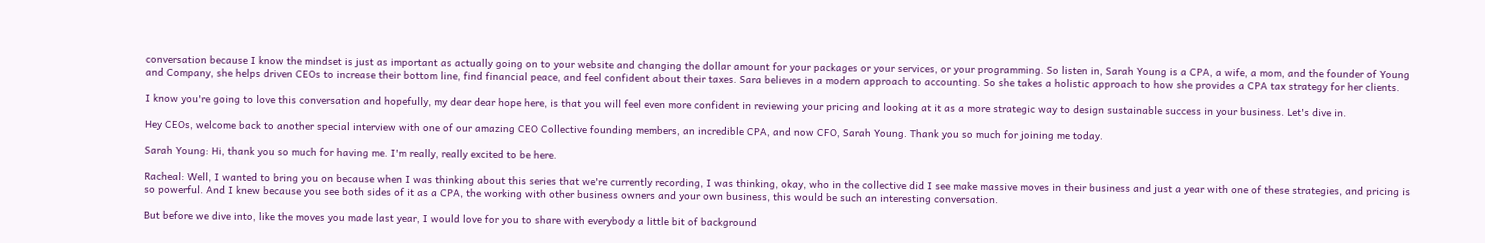conversation because I know the mindset is just as important as actually going on to your website and changing the dollar amount for your packages or your services, or your programming. So listen in, Sarah Young is a CPA, a wife, a mom, and the founder of Young and Company, she helps driven CEOs to increase their bottom line, find financial peace, and feel confident about their taxes. Sara believes in a modern approach to accounting. So she takes a holistic approach to how she provides a CPA tax strategy for her clients.

I know you're going to love this conversation and hopefully, my dear dear hope here, is that you will feel even more confident in reviewing your pricing and looking at it as a more strategic way to design sustainable success in your business. Let's dive in.

Hey CEOs, welcome back to another special interview with one of our amazing CEO Collective founding members, an incredible CPA, and now CFO, Sarah Young. Thank you so much for joining me today.

Sarah Young: Hi, thank you so much for having me. I'm really, really excited to be here.

Racheal: Well, I wanted to bring you on because when I was thinking about this series that we're currently recording, I was thinking, okay, who in the collective did I see make massive moves in their business and just a year with one of these strategies, and pricing is so powerful. And I knew because you see both sides of it as a CPA, the working with other business owners and your own business, this would be such an interesting conversation.

But before we dive into, like the moves you made last year, I would love for you to share with everybody a little bit of background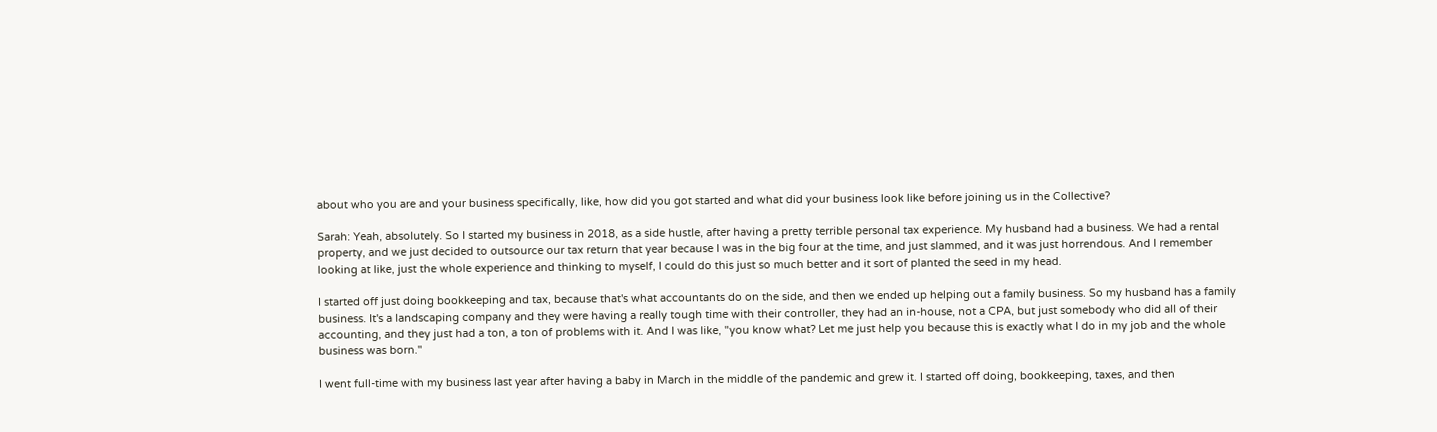about who you are and your business specifically, like, how did you got started and what did your business look like before joining us in the Collective?

Sarah: Yeah, absolutely. So I started my business in 2018, as a side hustle, after having a pretty terrible personal tax experience. My husband had a business. We had a rental property, and we just decided to outsource our tax return that year because I was in the big four at the time, and just slammed, and it was just horrendous. And I remember looking at like, just the whole experience and thinking to myself, I could do this just so much better and it sort of planted the seed in my head.

I started off just doing bookkeeping and tax, because that's what accountants do on the side, and then we ended up helping out a family business. So my husband has a family business. It's a landscaping company and they were having a really tough time with their controller, they had an in-house, not a CPA, but just somebody who did all of their accounting, and they just had a ton, a ton of problems with it. And I was like, "you know what? Let me just help you because this is exactly what I do in my job and the whole business was born."

I went full-time with my business last year after having a baby in March in the middle of the pandemic and grew it. I started off doing, bookkeeping, taxes, and then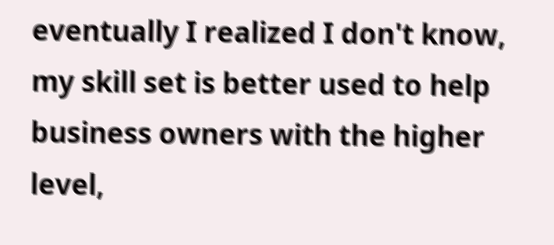eventually I realized I don't know, my skill set is better used to help business owners with the higher level,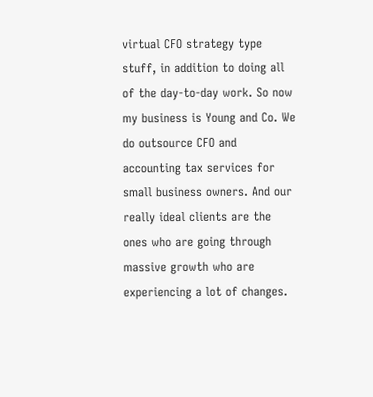virtual CFO strategy type stuff, in addition to doing all of the day-to-day work. So now my business is Young and Co. We do outsource CFO and accounting tax services for small business owners. And our really ideal clients are the ones who are going through massive growth who are experiencing a lot of changes.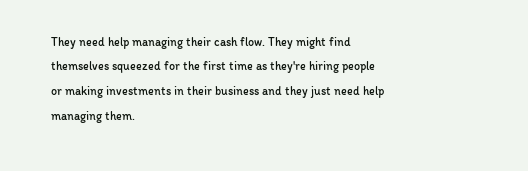They need help managing their cash flow. They might find themselves squeezed for the first time as they're hiring people or making investments in their business and they just need help managing them.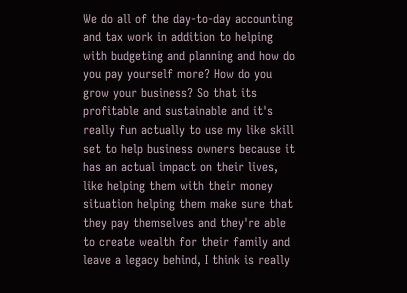We do all of the day-to-day accounting and tax work in addition to helping with budgeting and planning and how do you pay yourself more? How do you grow your business? So that its profitable and sustainable and it's really fun actually to use my like skill set to help business owners because it has an actual impact on their lives, like helping them with their money situation helping them make sure that they pay themselves and they're able to create wealth for their family and leave a legacy behind, I think is really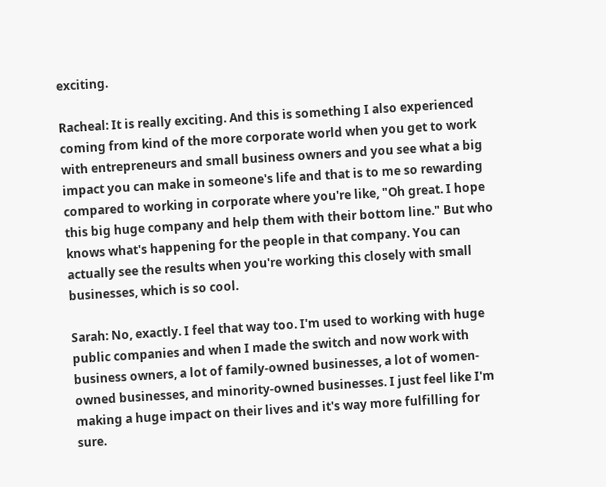exciting.

Racheal: It is really exciting. And this is something I also experienced coming from kind of the more corporate world when you get to work with entrepreneurs and small business owners and you see what a big impact you can make in someone's life and that is to me so rewarding compared to working in corporate where you're like, "Oh great. I hope this big huge company and help them with their bottom line." But who knows what's happening for the people in that company. You can actually see the results when you're working this closely with small businesses, which is so cool.

Sarah: No, exactly. I feel that way too. I'm used to working with huge public companies and when I made the switch and now work with business owners, a lot of family-owned businesses, a lot of women-owned businesses, and minority-owned businesses. I just feel like I'm making a huge impact on their lives and it's way more fulfilling for sure.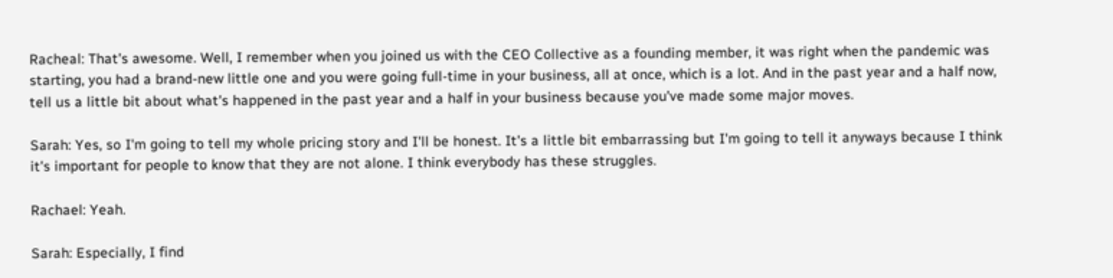Racheal: That's awesome. Well, I remember when you joined us with the CEO Collective as a founding member, it was right when the pandemic was starting, you had a brand-new little one and you were going full-time in your business, all at once, which is a lot. And in the past year and a half now, tell us a little bit about what's happened in the past year and a half in your business because you've made some major moves.

Sarah: Yes, so I'm going to tell my whole pricing story and I'll be honest. It's a little bit embarrassing but I'm going to tell it anyways because I think it's important for people to know that they are not alone. I think everybody has these struggles.

Rachael: Yeah.

Sarah: Especially, I find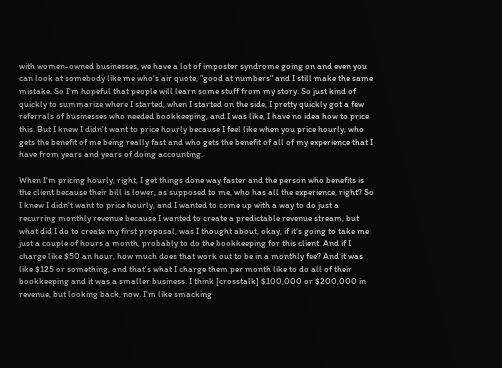with women-owned businesses, we have a lot of imposter syndrome going on and even you can look at somebody like me who's air quote, "good at numbers" and I still make the same mistake. So I'm hopeful that people will learn some stuff from my story. So just kind of quickly to summarize where I started, when I started on the side, I pretty quickly got a few referrals of businesses who needed bookkeeping, and I was like, I have no idea how to price this. But I knew I didn't want to price hourly because I feel like when you price hourly, who gets the benefit of me being really fast and who gets the benefit of all of my experience that I have from years and years of doing accounting.

When I'm pricing hourly, right, I get things done way faster and the person who benefits is the client because their bill is lower, as supposed to me, who has all the experience, right? So I knew I didn't want to price hourly, and I wanted to come up with a way to do just a recurring monthly revenue because I wanted to create a predictable revenue stream, but what did I do to create my first proposal, was I thought about, okay, if it's going to take me just a couple of hours a month, probably to do the bookkeeping for this client. And if I charge like $50 an hour, how much does that work out to be in a monthly fee? And it was like $125 or something, and that's what I charge them per month like to do all of their bookkeeping and it was a smaller business. I think [crosstalk] $100,000 or $200,000 in revenue, but looking back, now. I'm like smacking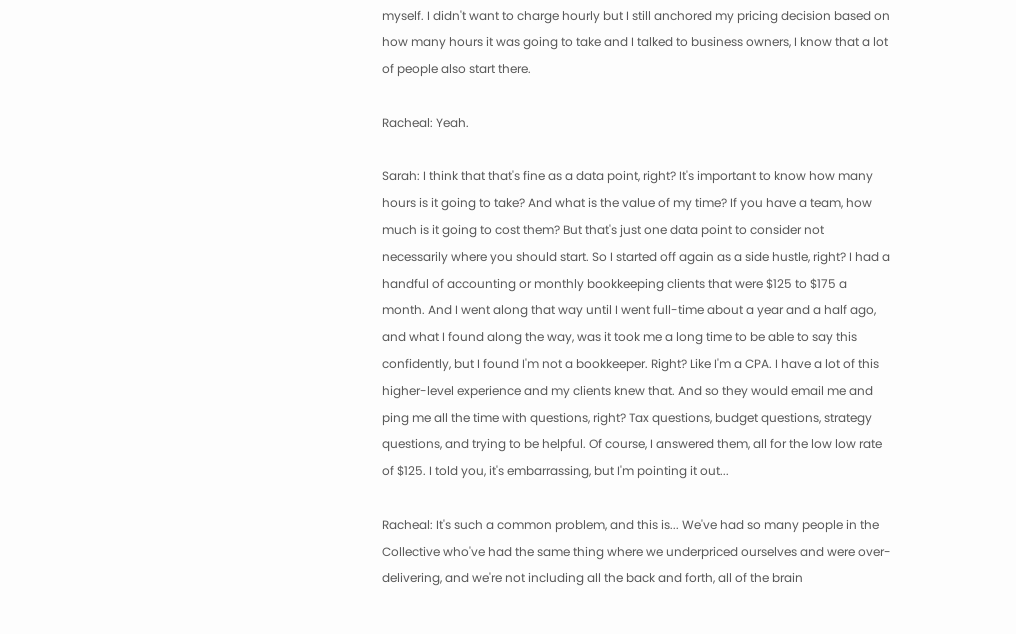myself. I didn't want to charge hourly but I still anchored my pricing decision based on how many hours it was going to take and I talked to business owners, I know that a lot of people also start there.

Racheal: Yeah.

Sarah: I think that that's fine as a data point, right? It's important to know how many hours is it going to take? And what is the value of my time? If you have a team, how much is it going to cost them? But that's just one data point to consider not necessarily where you should start. So I started off again as a side hustle, right? I had a handful of accounting or monthly bookkeeping clients that were $125 to $175 a month. And I went along that way until I went full-time about a year and a half ago, and what I found along the way, was it took me a long time to be able to say this confidently, but I found I'm not a bookkeeper. Right? Like I'm a CPA. I have a lot of this higher-level experience and my clients knew that. And so they would email me and ping me all the time with questions, right? Tax questions, budget questions, strategy questions, and trying to be helpful. Of course, I answered them, all for the low low rate of $125. I told you, it's embarrassing, but I'm pointing it out...

Racheal: It's such a common problem, and this is... We've had so many people in the Collective who've had the same thing where we underpriced ourselves and were over-delivering, and we're not including all the back and forth, all of the brain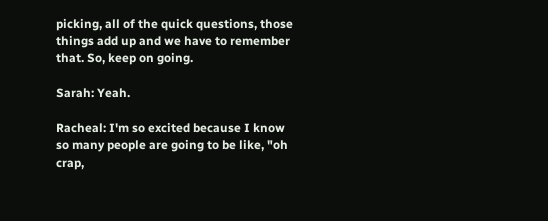picking, all of the quick questions, those things add up and we have to remember that. So, keep on going.

Sarah: Yeah.

Racheal: I'm so excited because I know so many people are going to be like, "oh crap,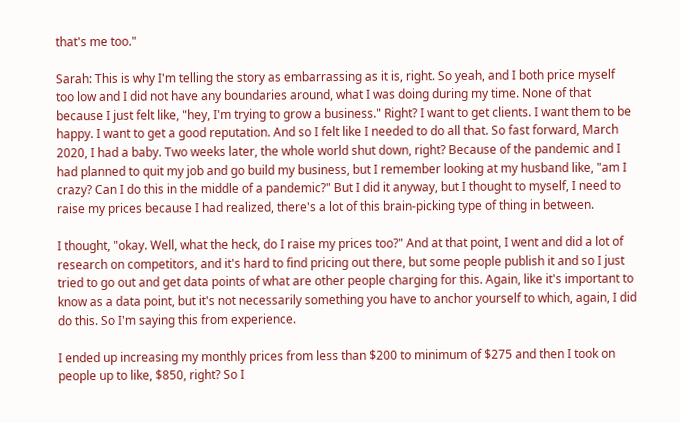that's me too."

Sarah: This is why I'm telling the story as embarrassing as it is, right. So yeah, and I both price myself too low and I did not have any boundaries around, what I was doing during my time. None of that because I just felt like, "hey, I'm trying to grow a business." Right? I want to get clients. I want them to be happy. I want to get a good reputation. And so I felt like I needed to do all that. So fast forward, March 2020, I had a baby. Two weeks later, the whole world shut down, right? Because of the pandemic and I had planned to quit my job and go build my business, but I remember looking at my husband like, "am I crazy? Can I do this in the middle of a pandemic?" But I did it anyway, but I thought to myself, I need to raise my prices because I had realized, there's a lot of this brain-picking type of thing in between.

I thought, "okay. Well, what the heck, do I raise my prices too?" And at that point, I went and did a lot of research on competitors, and it's hard to find pricing out there, but some people publish it and so I just tried to go out and get data points of what are other people charging for this. Again, like it's important to know as a data point, but it's not necessarily something you have to anchor yourself to which, again, I did do this. So I'm saying this from experience.

I ended up increasing my monthly prices from less than $200 to minimum of $275 and then I took on people up to like, $850, right? So I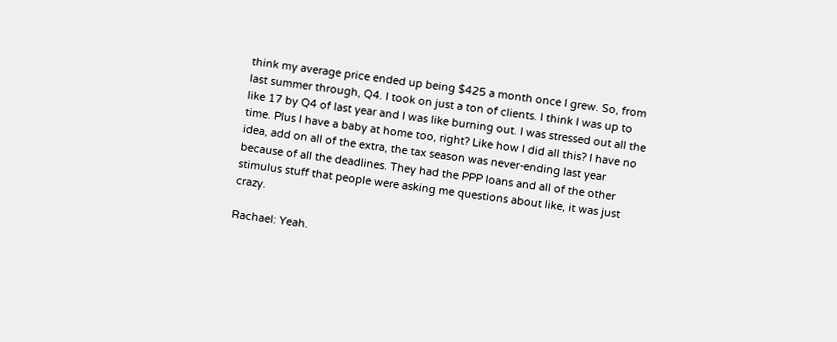think my average price ended up being $425 a month once I grew. So, from last summer through, Q4. I took on just a ton of clients. I think I was up to like 17 by Q4 of last year and I was like burning out. I was stressed out all the time. Plus I have a baby at home too, right? Like how I did all this? I have no idea, add on all of the extra, the tax season was never-ending last year because of all the deadlines. They had the PPP loans and all of the other stimulus stuff that people were asking me questions about like, it was just crazy.

Rachael: Yeah.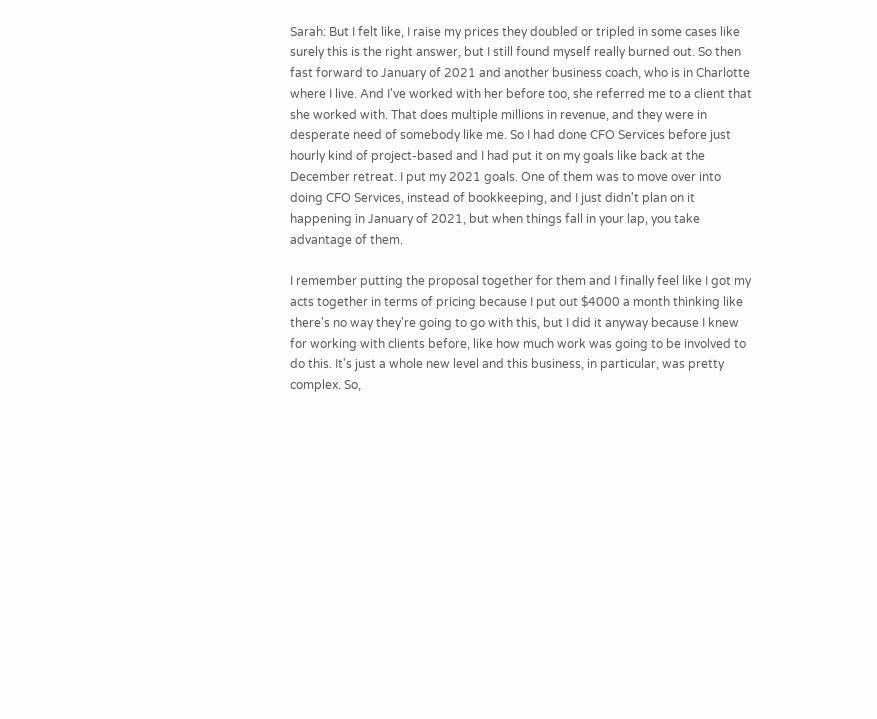Sarah: But I felt like, I raise my prices they doubled or tripled in some cases like surely this is the right answer, but I still found myself really burned out. So then fast forward to January of 2021 and another business coach, who is in Charlotte where I live. And I've worked with her before too, she referred me to a client that she worked with. That does multiple millions in revenue, and they were in desperate need of somebody like me. So I had done CFO Services before just hourly kind of project-based and I had put it on my goals like back at the December retreat. I put my 2021 goals. One of them was to move over into doing CFO Services, instead of bookkeeping, and I just didn't plan on it happening in January of 2021, but when things fall in your lap, you take advantage of them.

I remember putting the proposal together for them and I finally feel like I got my acts together in terms of pricing because I put out $4000 a month thinking like there's no way they're going to go with this, but I did it anyway because I knew for working with clients before, like how much work was going to be involved to do this. It's just a whole new level and this business, in particular, was pretty complex. So,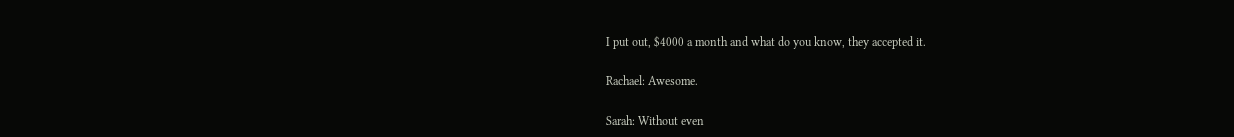I put out, $4000 a month and what do you know, they accepted it.

Rachael: Awesome.

Sarah: Without even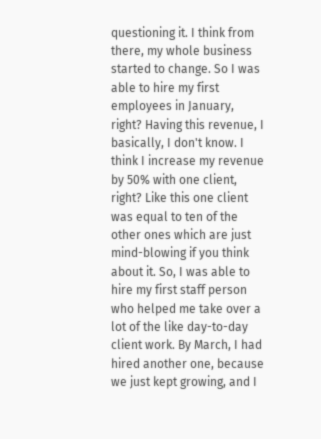questioning it. I think from there, my whole business started to change. So I was able to hire my first employees in January, right? Having this revenue, I basically, I don't know. I think I increase my revenue by 50% with one client, right? Like this one client was equal to ten of the other ones which are just mind-blowing if you think about it. So, I was able to hire my first staff person who helped me take over a lot of the like day-to-day client work. By March, I had hired another one, because we just kept growing, and I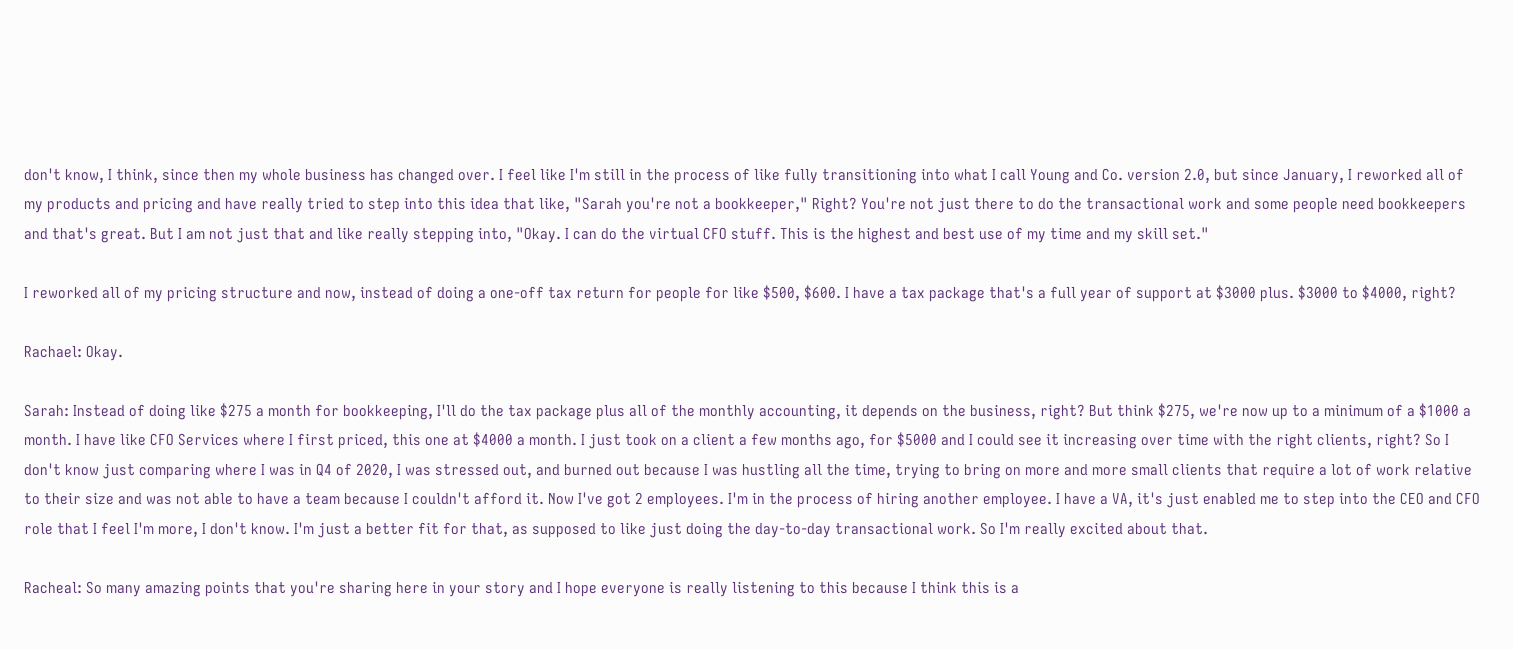don't know, I think, since then my whole business has changed over. I feel like I'm still in the process of like fully transitioning into what I call Young and Co. version 2.0, but since January, I reworked all of my products and pricing and have really tried to step into this idea that like, "Sarah you're not a bookkeeper," Right? You're not just there to do the transactional work and some people need bookkeepers and that's great. But I am not just that and like really stepping into, "Okay. I can do the virtual CFO stuff. This is the highest and best use of my time and my skill set."

I reworked all of my pricing structure and now, instead of doing a one-off tax return for people for like $500, $600. I have a tax package that's a full year of support at $3000 plus. $3000 to $4000, right?

Rachael: Okay.

Sarah: Instead of doing like $275 a month for bookkeeping, I'll do the tax package plus all of the monthly accounting, it depends on the business, right? But think $275, we're now up to a minimum of a $1000 a month. I have like CFO Services where I first priced, this one at $4000 a month. I just took on a client a few months ago, for $5000 and I could see it increasing over time with the right clients, right? So I don't know just comparing where I was in Q4 of 2020, I was stressed out, and burned out because I was hustling all the time, trying to bring on more and more small clients that require a lot of work relative to their size and was not able to have a team because I couldn't afford it. Now I've got 2 employees. I'm in the process of hiring another employee. I have a VA, it's just enabled me to step into the CEO and CFO role that I feel I'm more, I don't know. I'm just a better fit for that, as supposed to like just doing the day-to-day transactional work. So I'm really excited about that.

Racheal: So many amazing points that you're sharing here in your story and I hope everyone is really listening to this because I think this is a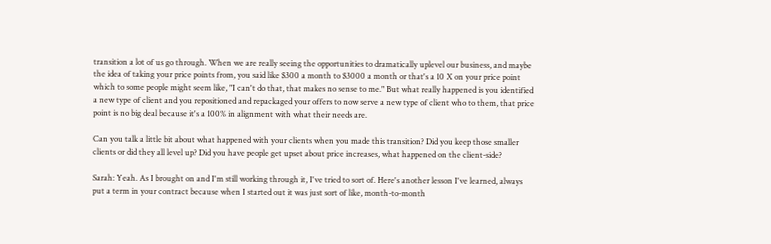transition a lot of us go through. When we are really seeing the opportunities to dramatically uplevel our business, and maybe the idea of taking your price points from, you said like $300 a month to $3000 a month or that's a 10 X on your price point which to some people might seem like, "I can't do that, that makes no sense to me." But what really happened is you identified a new type of client and you repositioned and repackaged your offers to now serve a new type of client who to them, that price point is no big deal because it's a 100% in alignment with what their needs are.

Can you talk a little bit about what happened with your clients when you made this transition? Did you keep those smaller clients or did they all level up? Did you have people get upset about price increases, what happened on the client-side?

Sarah: Yeah. As I brought on and I'm still working through it, I've tried to sort of. Here's another lesson I've learned, always put a term in your contract because when I started out it was just sort of like, month-to-month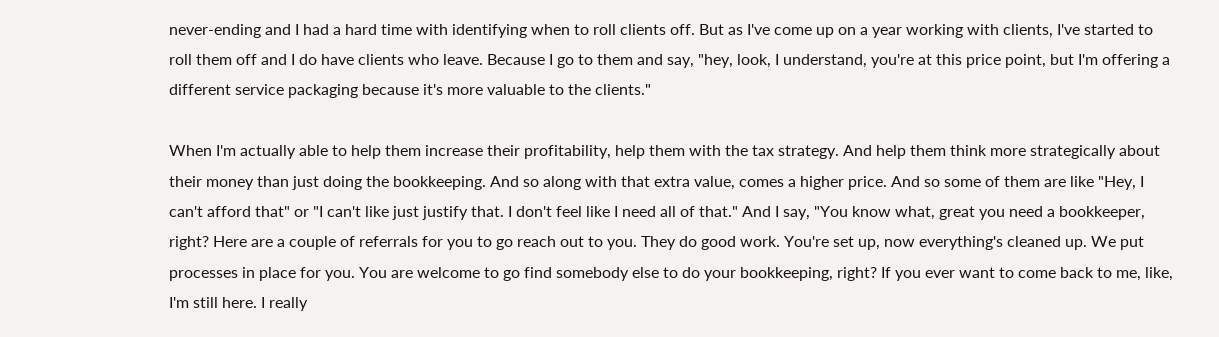never-ending and I had a hard time with identifying when to roll clients off. But as I've come up on a year working with clients, I've started to roll them off and I do have clients who leave. Because I go to them and say, "hey, look, I understand, you're at this price point, but I'm offering a different service packaging because it's more valuable to the clients."

When I'm actually able to help them increase their profitability, help them with the tax strategy. And help them think more strategically about their money than just doing the bookkeeping. And so along with that extra value, comes a higher price. And so some of them are like "Hey, I can't afford that" or "I can't like just justify that. I don't feel like I need all of that." And I say, "You know what, great you need a bookkeeper, right? Here are a couple of referrals for you to go reach out to you. They do good work. You're set up, now everything's cleaned up. We put processes in place for you. You are welcome to go find somebody else to do your bookkeeping, right? If you ever want to come back to me, like, I'm still here. I really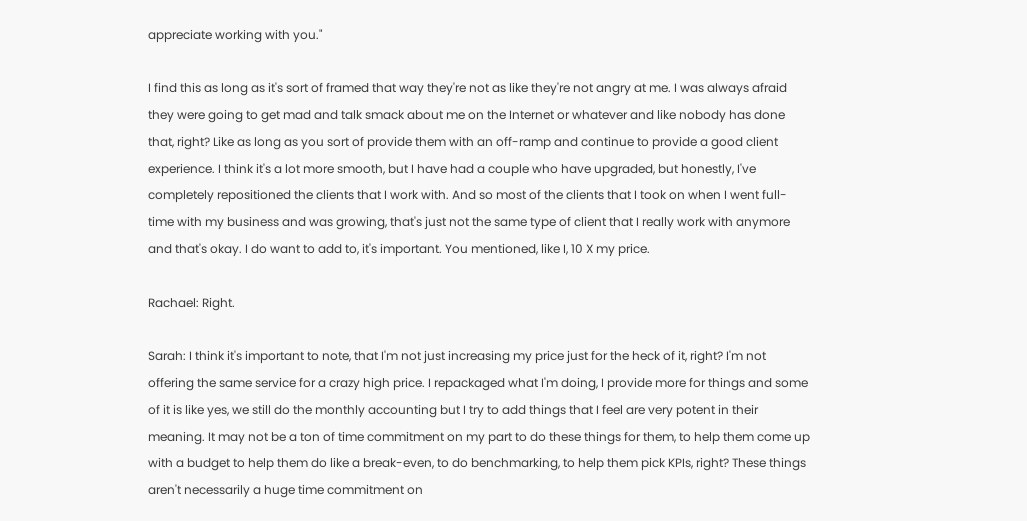appreciate working with you."

I find this as long as it's sort of framed that way they're not as like they're not angry at me. I was always afraid they were going to get mad and talk smack about me on the Internet or whatever and like nobody has done that, right? Like as long as you sort of provide them with an off-ramp and continue to provide a good client experience. I think it's a lot more smooth, but I have had a couple who have upgraded, but honestly, I've completely repositioned the clients that I work with. And so most of the clients that I took on when I went full-time with my business and was growing, that's just not the same type of client that I really work with anymore and that's okay. I do want to add to, it's important. You mentioned, like I, 10 X my price.

Rachael: Right.

Sarah: I think it's important to note, that I'm not just increasing my price just for the heck of it, right? I'm not offering the same service for a crazy high price. I repackaged what I'm doing, I provide more for things and some of it is like yes, we still do the monthly accounting but I try to add things that I feel are very potent in their meaning. It may not be a ton of time commitment on my part to do these things for them, to help them come up with a budget to help them do like a break-even, to do benchmarking, to help them pick KPIs, right? These things aren't necessarily a huge time commitment on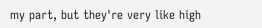my part, but they're very like high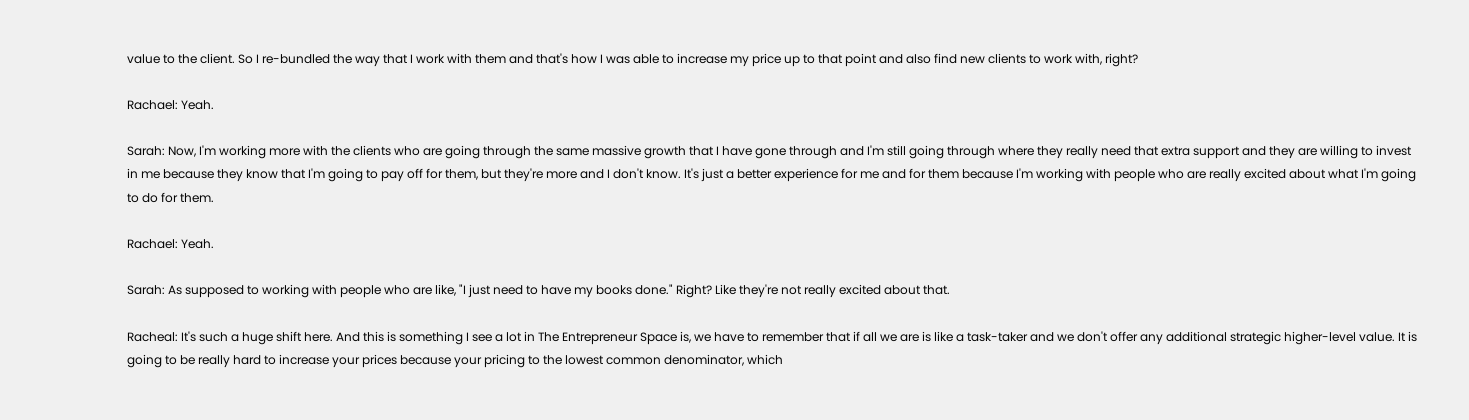value to the client. So I re-bundled the way that I work with them and that's how I was able to increase my price up to that point and also find new clients to work with, right?

Rachael: Yeah.

Sarah: Now, I'm working more with the clients who are going through the same massive growth that I have gone through and I'm still going through where they really need that extra support and they are willing to invest in me because they know that I'm going to pay off for them, but they're more and I don't know. It's just a better experience for me and for them because I'm working with people who are really excited about what I'm going to do for them.

Rachael: Yeah.

Sarah: As supposed to working with people who are like, "I just need to have my books done." Right? Like they're not really excited about that.

Racheal: It's such a huge shift here. And this is something I see a lot in The Entrepreneur Space is, we have to remember that if all we are is like a task-taker and we don't offer any additional strategic higher-level value. It is going to be really hard to increase your prices because your pricing to the lowest common denominator, which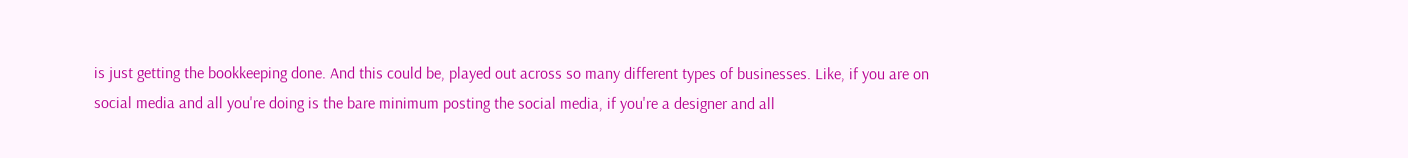is just getting the bookkeeping done. And this could be, played out across so many different types of businesses. Like, if you are on social media and all you're doing is the bare minimum posting the social media, if you're a designer and all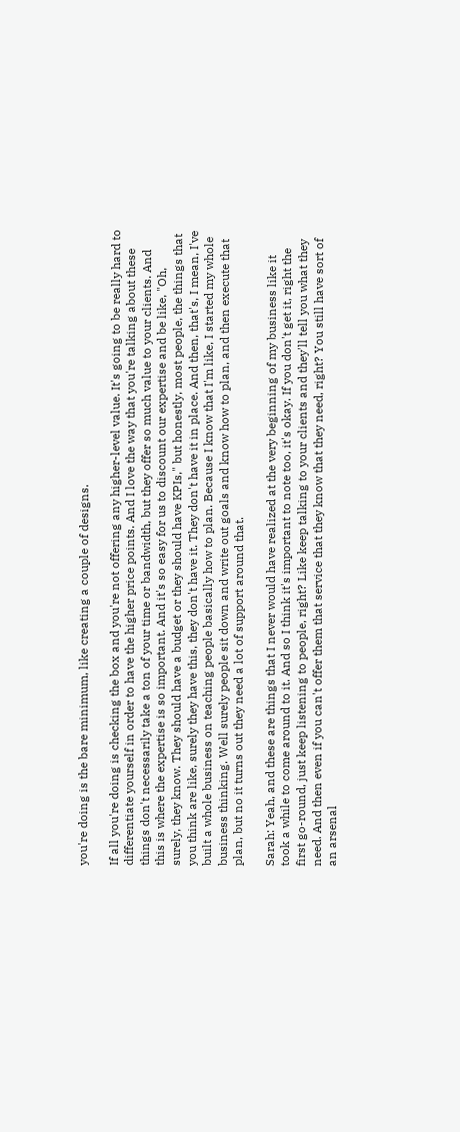you're doing is the bare minimum, like creating a couple of designs.

If all you're doing is checking the box and you're not offering any higher-level value. It's going to be really hard to differentiate yourself in order to have the higher price points. And I love the way that you're talking about these things don't necessarily take a ton of your time or bandwidth, but they offer so much value to your clients. And this is where the expertise is so important. And it's so easy for us to discount our expertise and be like, "Oh, surely, they know. They should have a budget or they should have KPIs," but honestly, most people, the things that you think are like, surely they have this, they don't have it. They don't have it in place. And then, that's, I mean, I've built a whole business on teaching people basically how to plan. Because I know that I'm like, I started my whole business thinking. Well surely people sit down and write out goals and know how to plan, and then execute that plan, but no it turns out they need a lot of support around that.

Sarah: Yeah, and these are things that I never would have realized at the very beginning of my business like it took a while to come around to it. And so I think it's important to note too, it's okay. If you don't get it, right the first go-round, just keep listening to people, right? Like keep talking to your clients and they'll tell you what they need. And then even if you can't offer them that service that they know that they need, right? You still have sort of an arsenal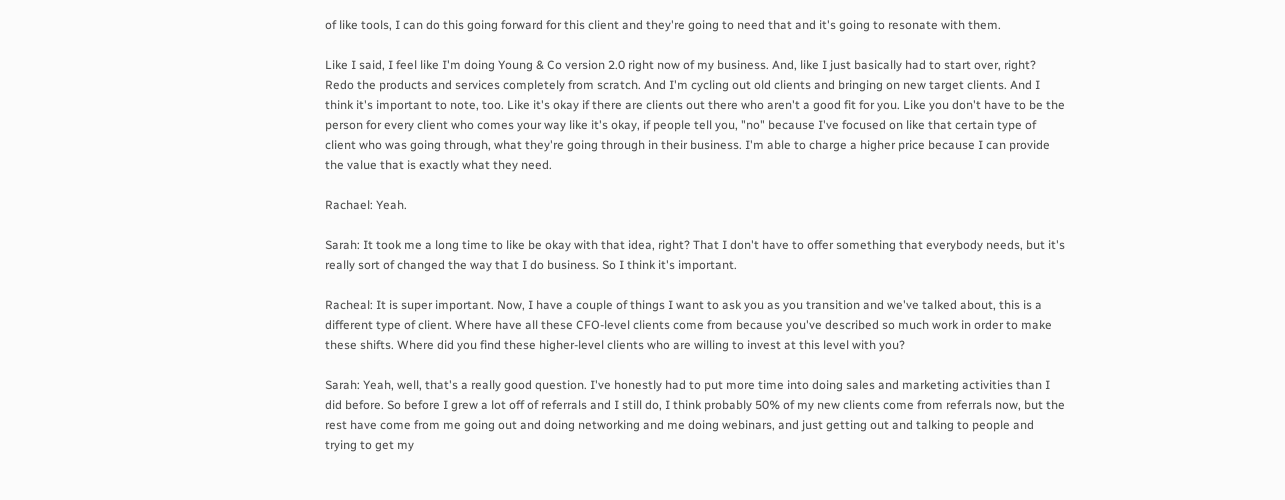of like tools, I can do this going forward for this client and they're going to need that and it's going to resonate with them.

Like I said, I feel like I'm doing Young & Co version 2.0 right now of my business. And, like I just basically had to start over, right? Redo the products and services completely from scratch. And I'm cycling out old clients and bringing on new target clients. And I think it's important to note, too. Like it's okay if there are clients out there who aren't a good fit for you. Like you don't have to be the person for every client who comes your way like it's okay, if people tell you, "no" because I've focused on like that certain type of client who was going through, what they're going through in their business. I'm able to charge a higher price because I can provide the value that is exactly what they need.

Rachael: Yeah.

Sarah: It took me a long time to like be okay with that idea, right? That I don't have to offer something that everybody needs, but it's really sort of changed the way that I do business. So I think it's important.

Racheal: It is super important. Now, I have a couple of things I want to ask you as you transition and we've talked about, this is a different type of client. Where have all these CFO-level clients come from because you've described so much work in order to make these shifts. Where did you find these higher-level clients who are willing to invest at this level with you?

Sarah: Yeah, well, that's a really good question. I've honestly had to put more time into doing sales and marketing activities than I did before. So before I grew a lot off of referrals and I still do, I think probably 50% of my new clients come from referrals now, but the rest have come from me going out and doing networking and me doing webinars, and just getting out and talking to people and trying to get my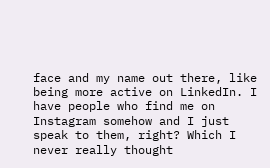face and my name out there, like being more active on LinkedIn. I have people who find me on Instagram somehow and I just speak to them, right? Which I never really thought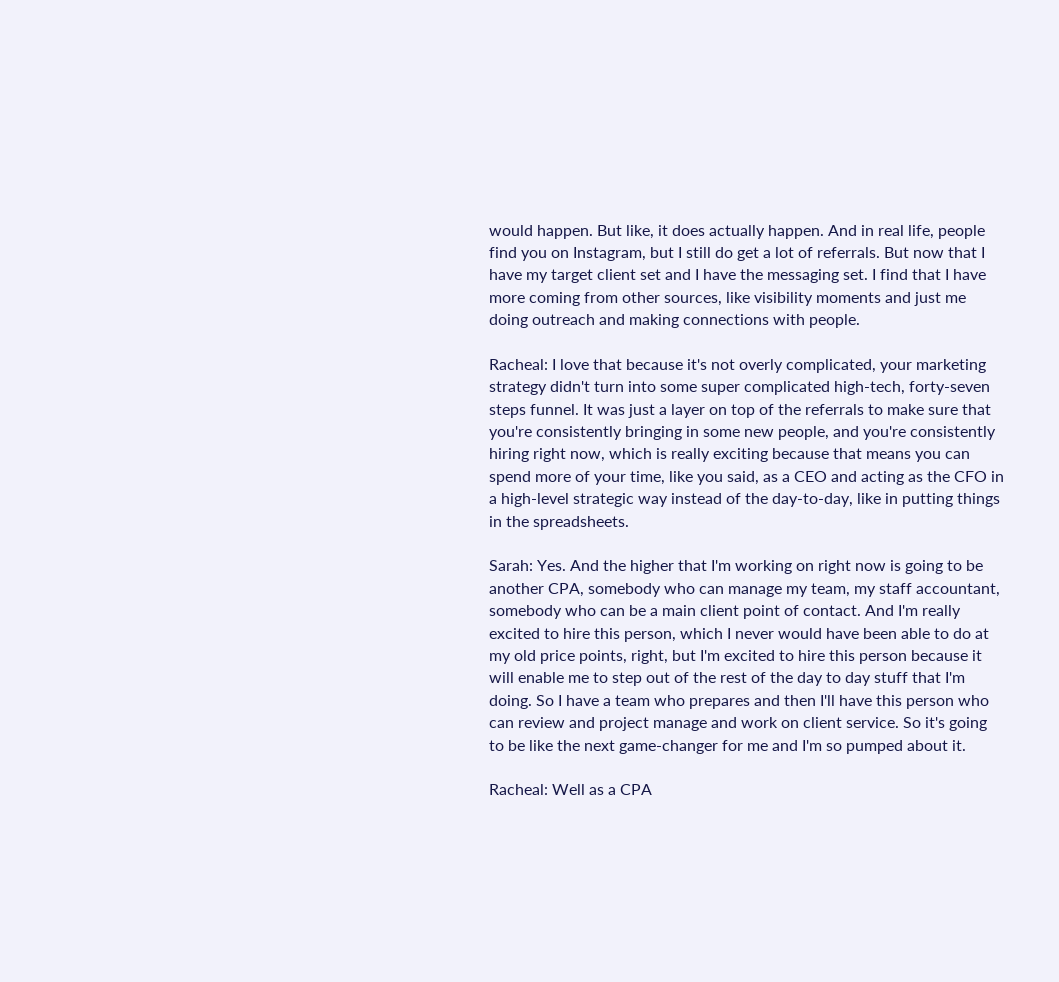would happen. But like, it does actually happen. And in real life, people find you on Instagram, but I still do get a lot of referrals. But now that I have my target client set and I have the messaging set. I find that I have more coming from other sources, like visibility moments and just me doing outreach and making connections with people.

Racheal: I love that because it's not overly complicated, your marketing strategy didn't turn into some super complicated high-tech, forty-seven steps funnel. It was just a layer on top of the referrals to make sure that you're consistently bringing in some new people, and you're consistently hiring right now, which is really exciting because that means you can spend more of your time, like you said, as a CEO and acting as the CFO in a high-level strategic way instead of the day-to-day, like in putting things in the spreadsheets.

Sarah: Yes. And the higher that I'm working on right now is going to be another CPA, somebody who can manage my team, my staff accountant, somebody who can be a main client point of contact. And I'm really excited to hire this person, which I never would have been able to do at my old price points, right, but I'm excited to hire this person because it will enable me to step out of the rest of the day to day stuff that I'm doing. So I have a team who prepares and then I'll have this person who can review and project manage and work on client service. So it's going to be like the next game-changer for me and I'm so pumped about it.

Racheal: Well as a CPA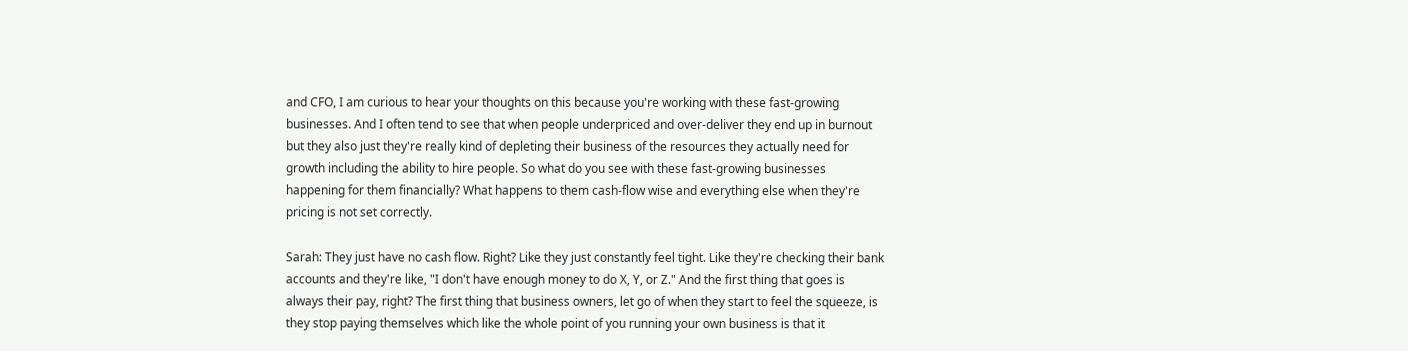and CFO, I am curious to hear your thoughts on this because you're working with these fast-growing businesses. And I often tend to see that when people underpriced and over-deliver they end up in burnout but they also just they're really kind of depleting their business of the resources they actually need for growth including the ability to hire people. So what do you see with these fast-growing businesses happening for them financially? What happens to them cash-flow wise and everything else when they're pricing is not set correctly.

Sarah: They just have no cash flow. Right? Like they just constantly feel tight. Like they're checking their bank accounts and they're like, "I don't have enough money to do X, Y, or Z." And the first thing that goes is always their pay, right? The first thing that business owners, let go of when they start to feel the squeeze, is they stop paying themselves which like the whole point of you running your own business is that it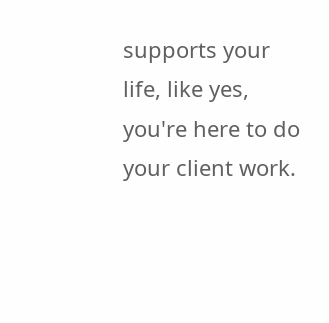supports your life, like yes, you're here to do your client work.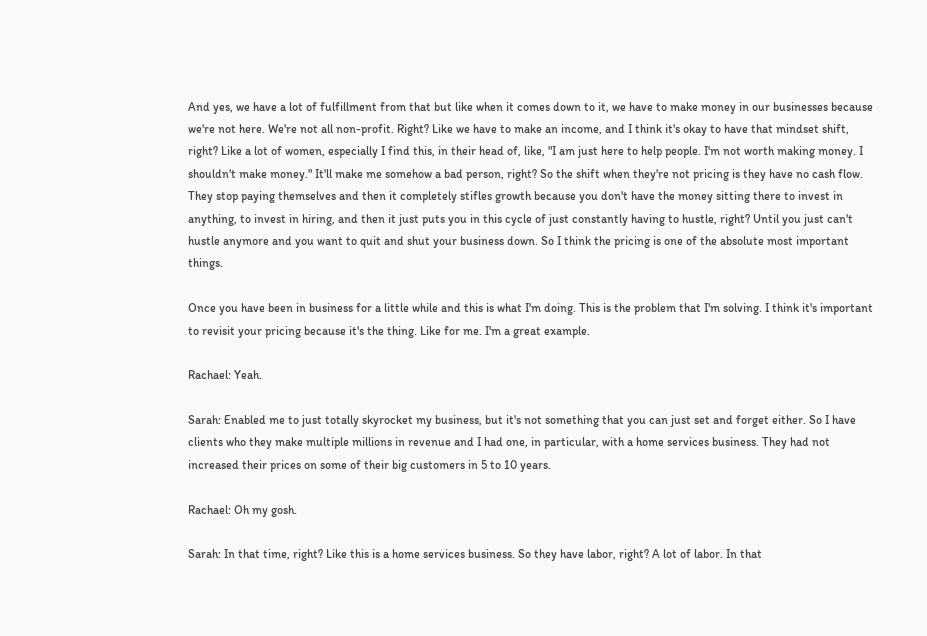And yes, we have a lot of fulfillment from that but like when it comes down to it, we have to make money in our businesses because we're not here. We're not all non-profit. Right? Like we have to make an income, and I think it's okay to have that mindset shift, right? Like a lot of women, especially I find this, in their head of, like, "I am just here to help people. I'm not worth making money. I shouldn't make money." It'll make me somehow a bad person, right? So the shift when they're not pricing is they have no cash flow. They stop paying themselves and then it completely stifles growth because you don't have the money sitting there to invest in anything, to invest in hiring, and then it just puts you in this cycle of just constantly having to hustle, right? Until you just can't hustle anymore and you want to quit and shut your business down. So I think the pricing is one of the absolute most important things.

Once you have been in business for a little while and this is what I'm doing. This is the problem that I'm solving. I think it's important to revisit your pricing because it's the thing. Like for me. I'm a great example.

Rachael: Yeah.

Sarah: Enabled me to just totally skyrocket my business, but it's not something that you can just set and forget either. So I have clients who they make multiple millions in revenue and I had one, in particular, with a home services business. They had not increased their prices on some of their big customers in 5 to 10 years.

Rachael: Oh my gosh.

Sarah: In that time, right? Like this is a home services business. So they have labor, right? A lot of labor. In that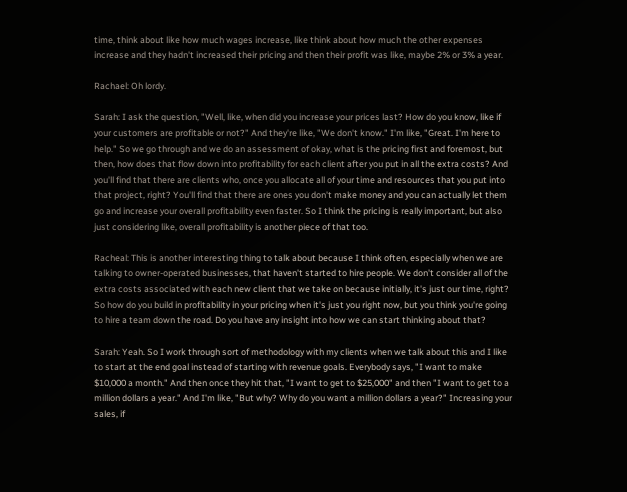time, think about like how much wages increase, like think about how much the other expenses increase and they hadn't increased their pricing and then their profit was like, maybe 2% or 3% a year.

Rachael: Oh lordy.

Sarah: I ask the question, "Well, like, when did you increase your prices last? How do you know, like if your customers are profitable or not?" And they're like, "We don't know." I'm like, "Great. I'm here to help." So we go through and we do an assessment of okay, what is the pricing first and foremost, but then, how does that flow down into profitability for each client after you put in all the extra costs? And you'll find that there are clients who, once you allocate all of your time and resources that you put into that project, right? You'll find that there are ones you don't make money and you can actually let them go and increase your overall profitability even faster. So I think the pricing is really important, but also just considering like, overall profitability is another piece of that too.

Racheal: This is another interesting thing to talk about because I think often, especially when we are talking to owner-operated businesses, that haven't started to hire people. We don't consider all of the extra costs associated with each new client that we take on because initially, it's just our time, right? So how do you build in profitability in your pricing when it's just you right now, but you think you're going to hire a team down the road. Do you have any insight into how we can start thinking about that?

Sarah: Yeah. So I work through sort of methodology with my clients when we talk about this and I like to start at the end goal instead of starting with revenue goals. Everybody says, "I want to make $10,000 a month." And then once they hit that, "I want to get to $25,000" and then "I want to get to a million dollars a year." And I'm like, "But why? Why do you want a million dollars a year?" Increasing your sales, if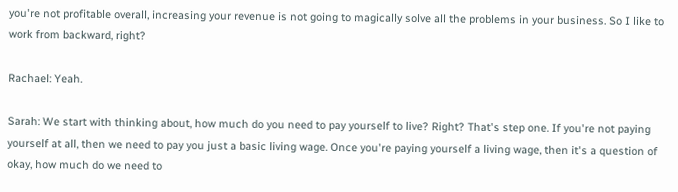you're not profitable overall, increasing your revenue is not going to magically solve all the problems in your business. So I like to work from backward, right?

Rachael: Yeah.

Sarah: We start with thinking about, how much do you need to pay yourself to live? Right? That's step one. If you're not paying yourself at all, then we need to pay you just a basic living wage. Once you're paying yourself a living wage, then it's a question of okay, how much do we need to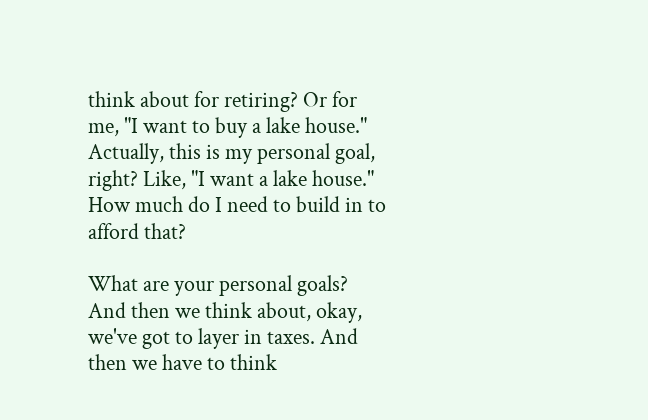think about for retiring? Or for me, "I want to buy a lake house." Actually, this is my personal goal, right? Like, "I want a lake house." How much do I need to build in to afford that?

What are your personal goals? And then we think about, okay, we've got to layer in taxes. And then we have to think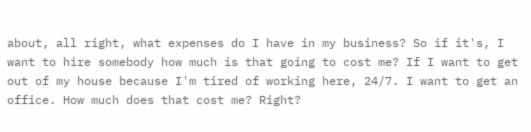about, all right, what expenses do I have in my business? So if it's, I want to hire somebody how much is that going to cost me? If I want to get out of my house because I'm tired of working here, 24/7. I want to get an office. How much does that cost me? Right?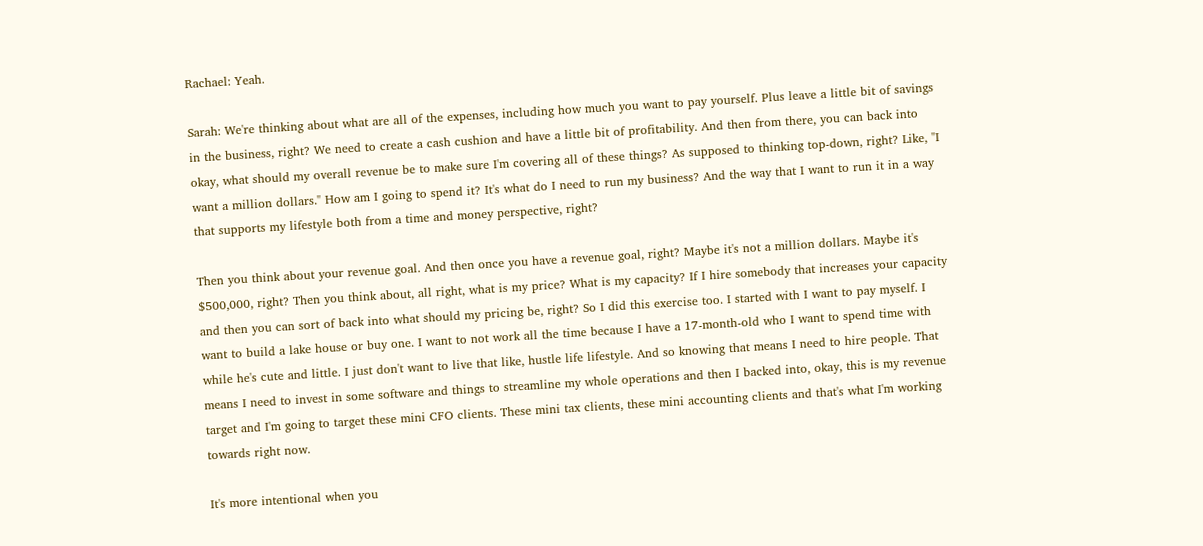Rachael: Yeah.

Sarah: We're thinking about what are all of the expenses, including how much you want to pay yourself. Plus leave a little bit of savings in the business, right? We need to create a cash cushion and have a little bit of profitability. And then from there, you can back into okay, what should my overall revenue be to make sure I'm covering all of these things? As supposed to thinking top-down, right? Like, "I want a million dollars." How am I going to spend it? It's what do I need to run my business? And the way that I want to run it in a way that supports my lifestyle both from a time and money perspective, right?

Then you think about your revenue goal. And then once you have a revenue goal, right? Maybe it's not a million dollars. Maybe it's $500,000, right? Then you think about, all right, what is my price? What is my capacity? If I hire somebody that increases your capacity and then you can sort of back into what should my pricing be, right? So I did this exercise too. I started with I want to pay myself. I want to build a lake house or buy one. I want to not work all the time because I have a 17-month-old who I want to spend time with while he's cute and little. I just don't want to live that like, hustle life lifestyle. And so knowing that means I need to hire people. That means I need to invest in some software and things to streamline my whole operations and then I backed into, okay, this is my revenue target and I'm going to target these mini CFO clients. These mini tax clients, these mini accounting clients and that's what I'm working towards right now.

It's more intentional when you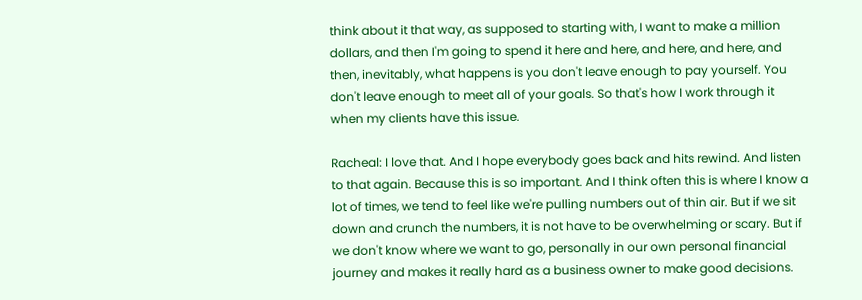think about it that way, as supposed to starting with, I want to make a million dollars, and then I'm going to spend it here and here, and here, and here, and then, inevitably, what happens is you don't leave enough to pay yourself. You don't leave enough to meet all of your goals. So that's how I work through it when my clients have this issue.

Racheal: I love that. And I hope everybody goes back and hits rewind. And listen to that again. Because this is so important. And I think often this is where I know a lot of times, we tend to feel like we're pulling numbers out of thin air. But if we sit down and crunch the numbers, it is not have to be overwhelming or scary. But if we don't know where we want to go, personally in our own personal financial journey and makes it really hard as a business owner to make good decisions.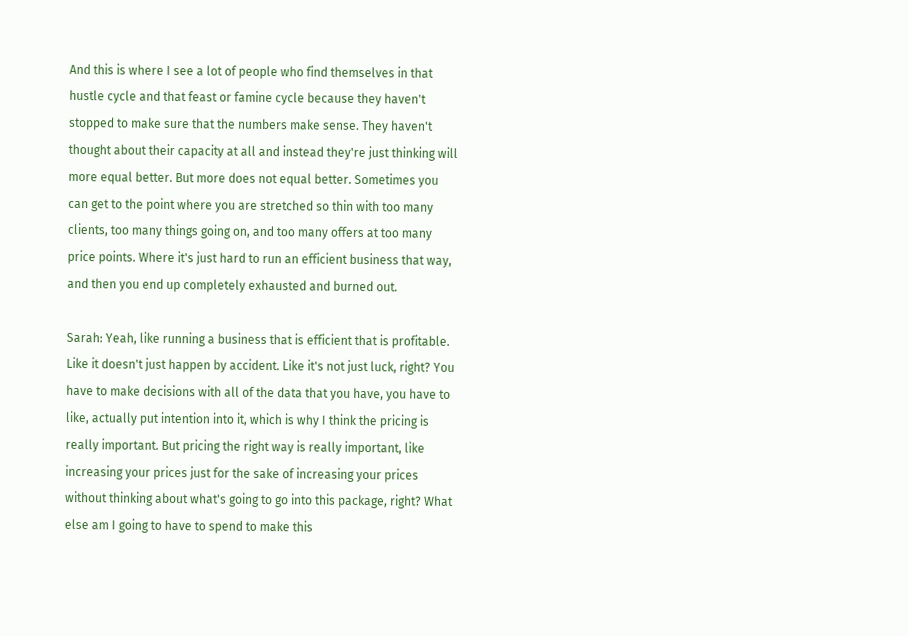And this is where I see a lot of people who find themselves in that hustle cycle and that feast or famine cycle because they haven't stopped to make sure that the numbers make sense. They haven't thought about their capacity at all and instead they're just thinking will more equal better. But more does not equal better. Sometimes you can get to the point where you are stretched so thin with too many clients, too many things going on, and too many offers at too many price points. Where it's just hard to run an efficient business that way, and then you end up completely exhausted and burned out.

Sarah: Yeah, like running a business that is efficient that is profitable. Like it doesn't just happen by accident. Like it's not just luck, right? You have to make decisions with all of the data that you have, you have to like, actually put intention into it, which is why I think the pricing is really important. But pricing the right way is really important, like increasing your prices just for the sake of increasing your prices without thinking about what's going to go into this package, right? What else am I going to have to spend to make this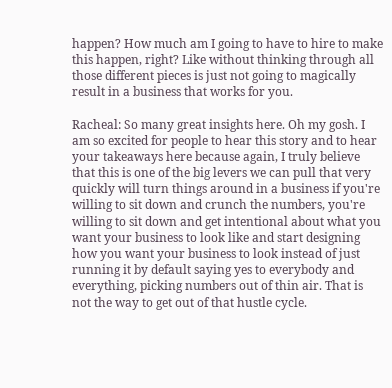happen? How much am I going to have to hire to make this happen, right? Like without thinking through all those different pieces is just not going to magically result in a business that works for you.

Racheal: So many great insights here. Oh my gosh. I am so excited for people to hear this story and to hear your takeaways here because again, I truly believe that this is one of the big levers we can pull that very quickly will turn things around in a business if you're willing to sit down and crunch the numbers, you're willing to sit down and get intentional about what you want your business to look like and start designing how you want your business to look instead of just running it by default saying yes to everybody and everything, picking numbers out of thin air. That is not the way to get out of that hustle cycle.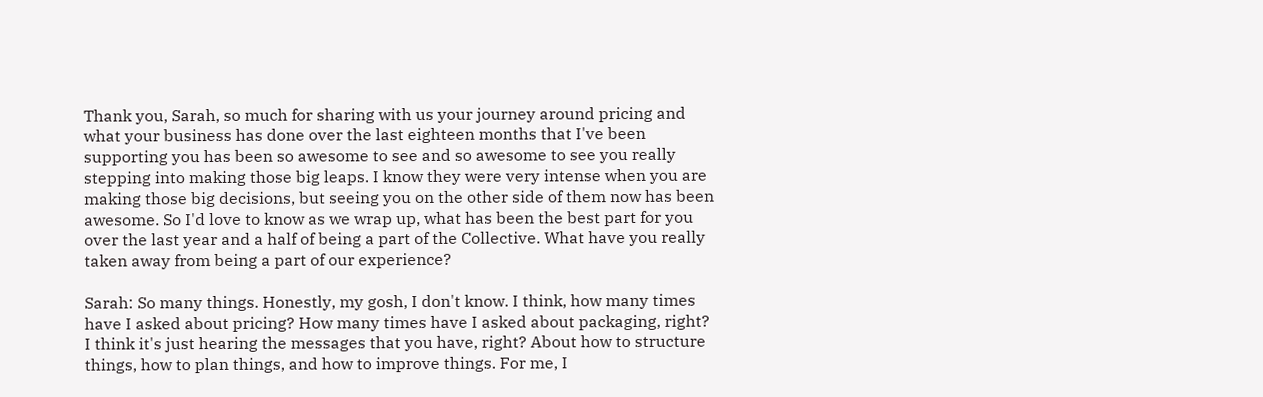Thank you, Sarah, so much for sharing with us your journey around pricing and what your business has done over the last eighteen months that I've been supporting you has been so awesome to see and so awesome to see you really stepping into making those big leaps. I know they were very intense when you are making those big decisions, but seeing you on the other side of them now has been awesome. So I'd love to know as we wrap up, what has been the best part for you over the last year and a half of being a part of the Collective. What have you really taken away from being a part of our experience?

Sarah: So many things. Honestly, my gosh, I don't know. I think, how many times have I asked about pricing? How many times have I asked about packaging, right? I think it's just hearing the messages that you have, right? About how to structure things, how to plan things, and how to improve things. For me, I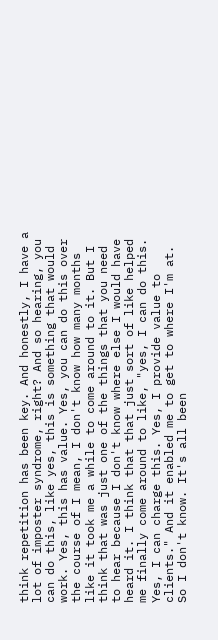think repetition has been key. And honestly, I have a lot of imposter syndrome, right? And so hearing, you can do this, like yes, this is something that would work. Yes, this has value. Yes, you can do this over the course of I mean, I don't know how many months like it took me a while to come around to it. But I think that was just one of the things that you need to hear because I don't know where else I would have heard it. I think that that just sort of like helped me finally come around to like, "yes, I can do this. Yes, I can charge this. Yes, I provide value to clients." And it enabled me to get to where I'm at. So I don't know. It's all been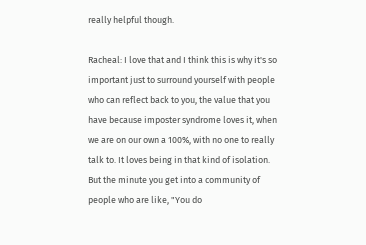really helpful though.

Racheal: I love that and I think this is why it's so important just to surround yourself with people who can reflect back to you, the value that you have because imposter syndrome loves it, when we are on our own a 100%, with no one to really talk to. It loves being in that kind of isolation. But the minute you get into a community of people who are like, "You do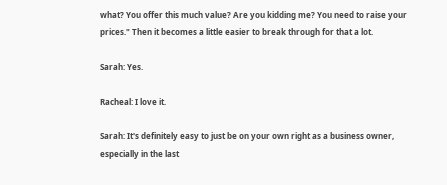what? You offer this much value? Are you kidding me? You need to raise your prices." Then it becomes a little easier to break through for that a lot.

Sarah: Yes.

Racheal: I love it.

Sarah: It's definitely easy to just be on your own right as a business owner, especially in the last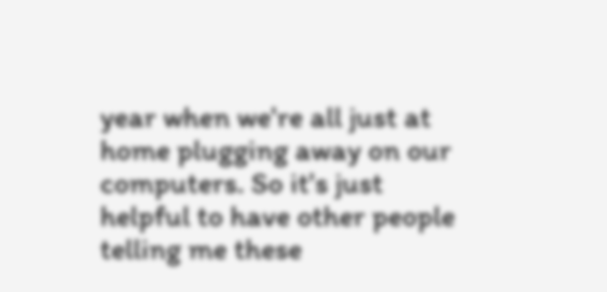year when we're all just at home plugging away on our computers. So it's just helpful to have other people telling me these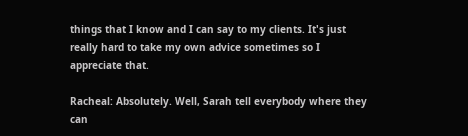things that I know and I can say to my clients. It's just really hard to take my own advice sometimes so I appreciate that.

Racheal: Absolutely. Well, Sarah tell everybody where they can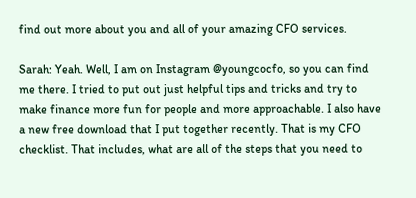find out more about you and all of your amazing CFO services.

Sarah: Yeah. Well, I am on Instagram @youngcocfo, so you can find me there. I tried to put out just helpful tips and tricks and try to make finance more fun for people and more approachable. I also have a new free download that I put together recently. That is my CFO checklist. That includes, what are all of the steps that you need to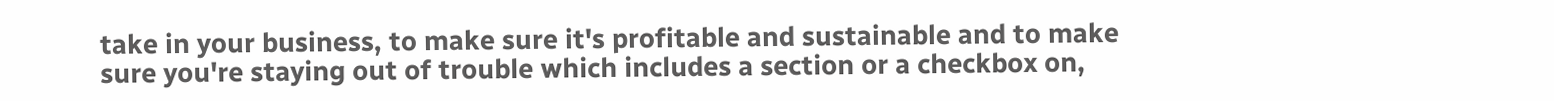take in your business, to make sure it's profitable and sustainable and to make sure you're staying out of trouble which includes a section or a checkbox on,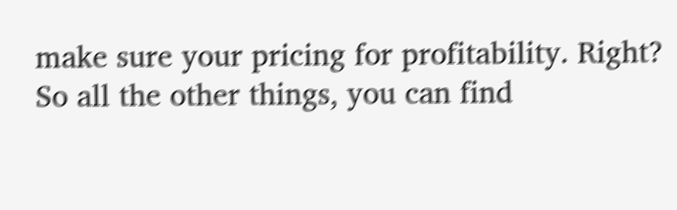make sure your pricing for profitability. Right? So all the other things, you can find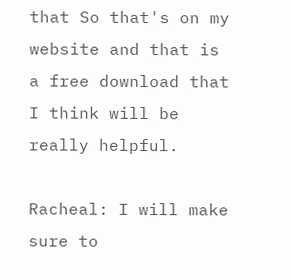that So that's on my website and that is a free download that I think will be really helpful.

Racheal: I will make sure to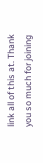link all of this at. Thank you so much for joining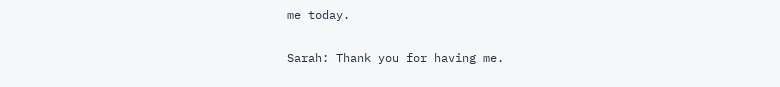me today.

Sarah: Thank you for having me.